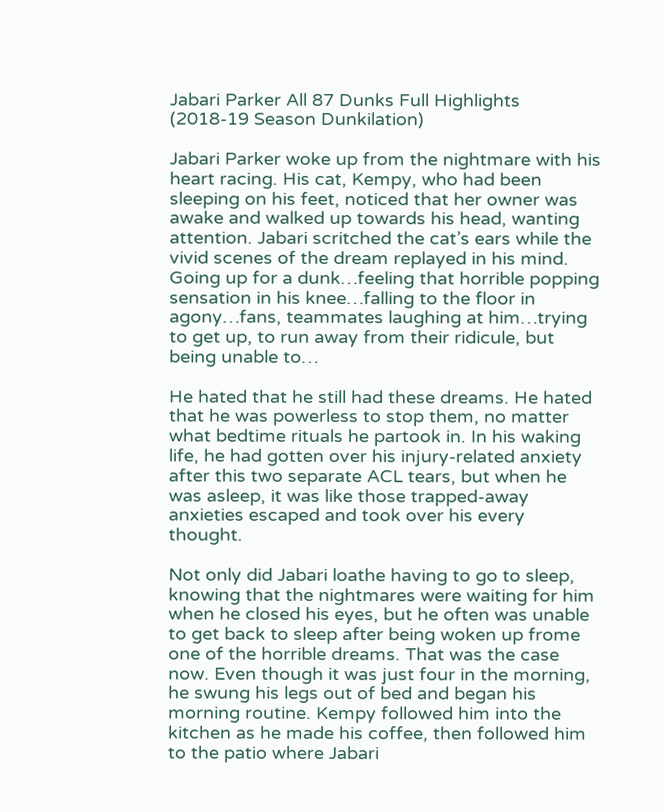Jabari Parker All 87 Dunks Full Highlights (2018-19 Season Dunkilation)

Jabari Parker woke up from the nightmare with his heart racing. His cat, Kempy, who had been sleeping on his feet, noticed that her owner was awake and walked up towards his head, wanting attention. Jabari scritched the cat’s ears while the vivid scenes of the dream replayed in his mind. Going up for a dunk…feeling that horrible popping sensation in his knee…falling to the floor in agony…fans, teammates laughing at him…trying to get up, to run away from their ridicule, but being unable to…

He hated that he still had these dreams. He hated that he was powerless to stop them, no matter what bedtime rituals he partook in. In his waking life, he had gotten over his injury-related anxiety after this two separate ACL tears, but when he was asleep, it was like those trapped-away anxieties escaped and took over his every thought.

Not only did Jabari loathe having to go to sleep, knowing that the nightmares were waiting for him when he closed his eyes, but he often was unable to get back to sleep after being woken up frome one of the horrible dreams. That was the case now. Even though it was just four in the morning, he swung his legs out of bed and began his morning routine. Kempy followed him into the kitchen as he made his coffee, then followed him to the patio where Jabari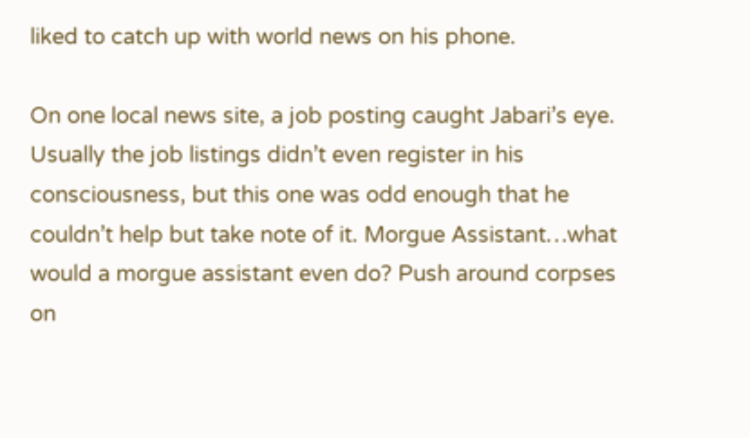liked to catch up with world news on his phone.

On one local news site, a job posting caught Jabari’s eye. Usually the job listings didn’t even register in his consciousness, but this one was odd enough that he couldn’t help but take note of it. Morgue Assistant…what would a morgue assistant even do? Push around corpses on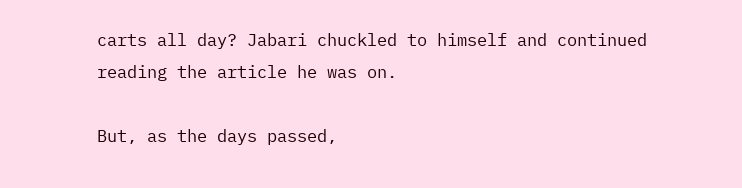carts all day? Jabari chuckled to himself and continued reading the article he was on.

But, as the days passed,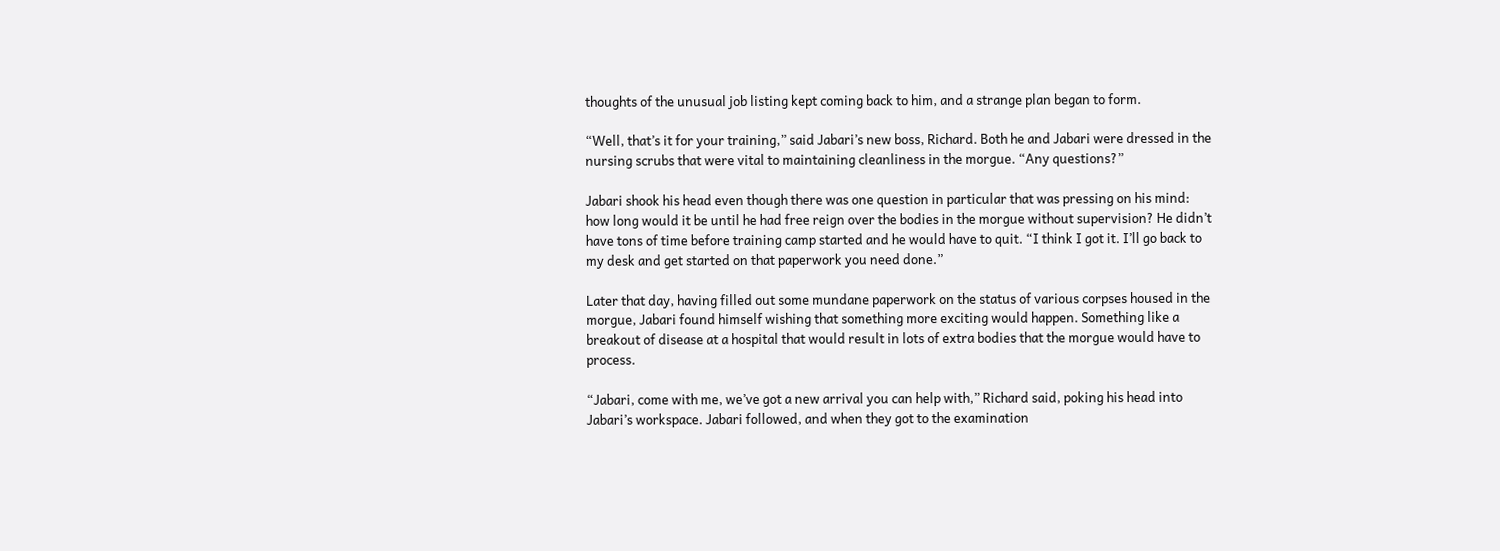thoughts of the unusual job listing kept coming back to him, and a strange plan began to form.

“Well, that’s it for your training,” said Jabari’s new boss, Richard. Both he and Jabari were dressed in the nursing scrubs that were vital to maintaining cleanliness in the morgue. “Any questions?”

Jabari shook his head even though there was one question in particular that was pressing on his mind: how long would it be until he had free reign over the bodies in the morgue without supervision? He didn’t have tons of time before training camp started and he would have to quit. “I think I got it. I’ll go back to my desk and get started on that paperwork you need done.”

Later that day, having filled out some mundane paperwork on the status of various corpses housed in the morgue, Jabari found himself wishing that something more exciting would happen. Something like a breakout of disease at a hospital that would result in lots of extra bodies that the morgue would have to process.

“Jabari, come with me, we’ve got a new arrival you can help with,” Richard said, poking his head into Jabari’s workspace. Jabari followed, and when they got to the examination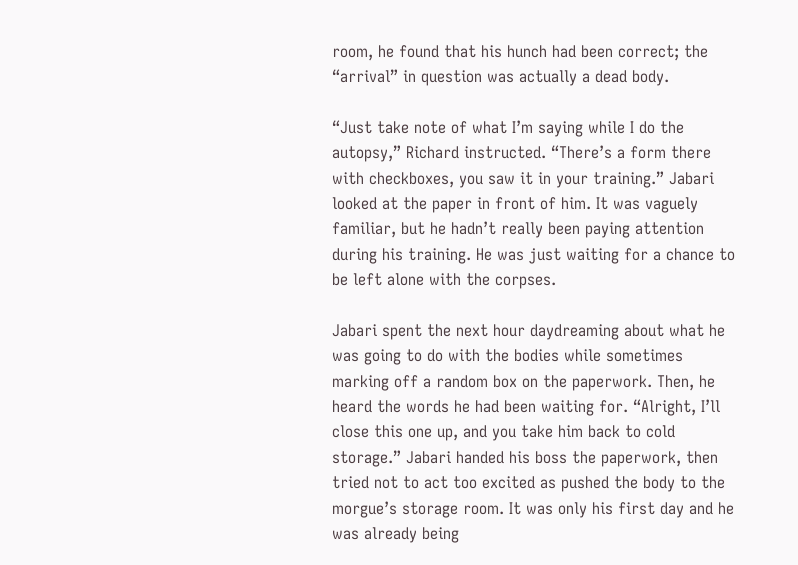room, he found that his hunch had been correct; the “arrival” in question was actually a dead body.

“Just take note of what I’m saying while I do the autopsy,” Richard instructed. “There’s a form there with checkboxes, you saw it in your training.” Jabari looked at the paper in front of him. It was vaguely familiar, but he hadn’t really been paying attention during his training. He was just waiting for a chance to be left alone with the corpses.

Jabari spent the next hour daydreaming about what he was going to do with the bodies while sometimes marking off a random box on the paperwork. Then, he heard the words he had been waiting for. “Alright, I’ll close this one up, and you take him back to cold storage.” Jabari handed his boss the paperwork, then tried not to act too excited as pushed the body to the morgue’s storage room. It was only his first day and he was already being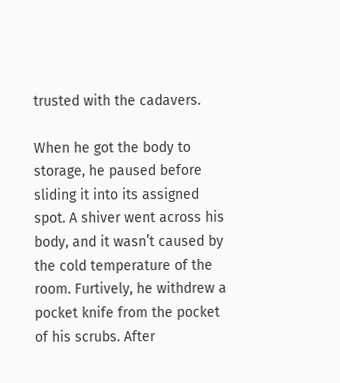trusted with the cadavers.

When he got the body to storage, he paused before sliding it into its assigned spot. A shiver went across his body, and it wasn’t caused by the cold temperature of the room. Furtively, he withdrew a pocket knife from the pocket of his scrubs. After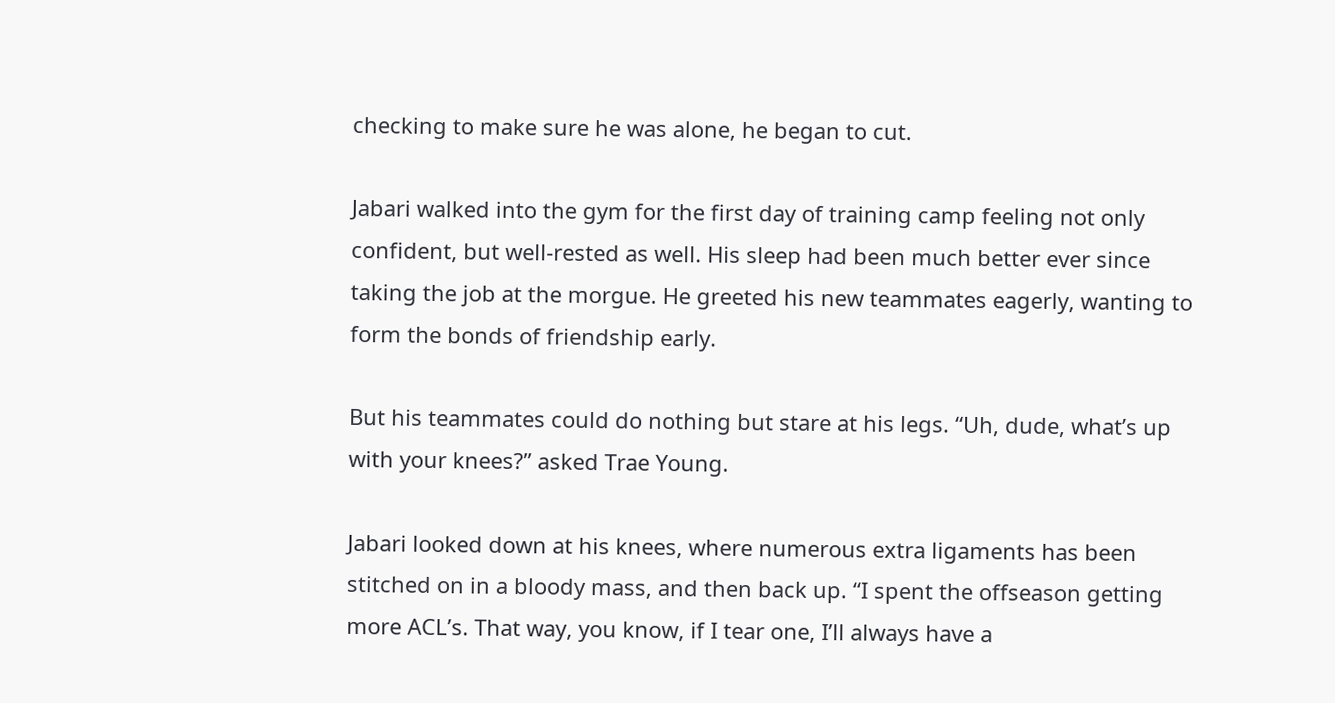checking to make sure he was alone, he began to cut.

Jabari walked into the gym for the first day of training camp feeling not only confident, but well-rested as well. His sleep had been much better ever since taking the job at the morgue. He greeted his new teammates eagerly, wanting to form the bonds of friendship early.

But his teammates could do nothing but stare at his legs. “Uh, dude, what’s up with your knees?” asked Trae Young.

Jabari looked down at his knees, where numerous extra ligaments has been stitched on in a bloody mass, and then back up. “I spent the offseason getting more ACL’s. That way, you know, if I tear one, I’ll always have a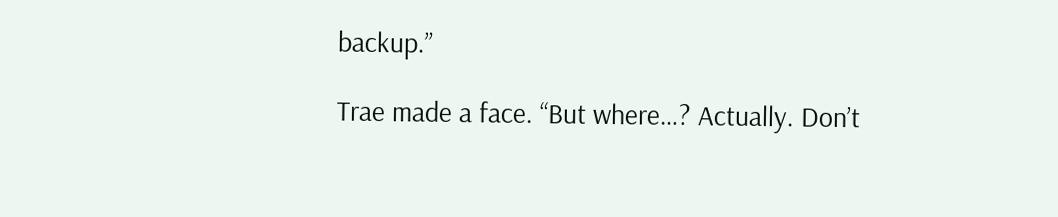backup.”

Trae made a face. “But where…? Actually. Don’t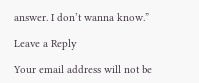answer. I don’t wanna know.”

Leave a Reply

Your email address will not be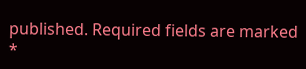published. Required fields are marked *